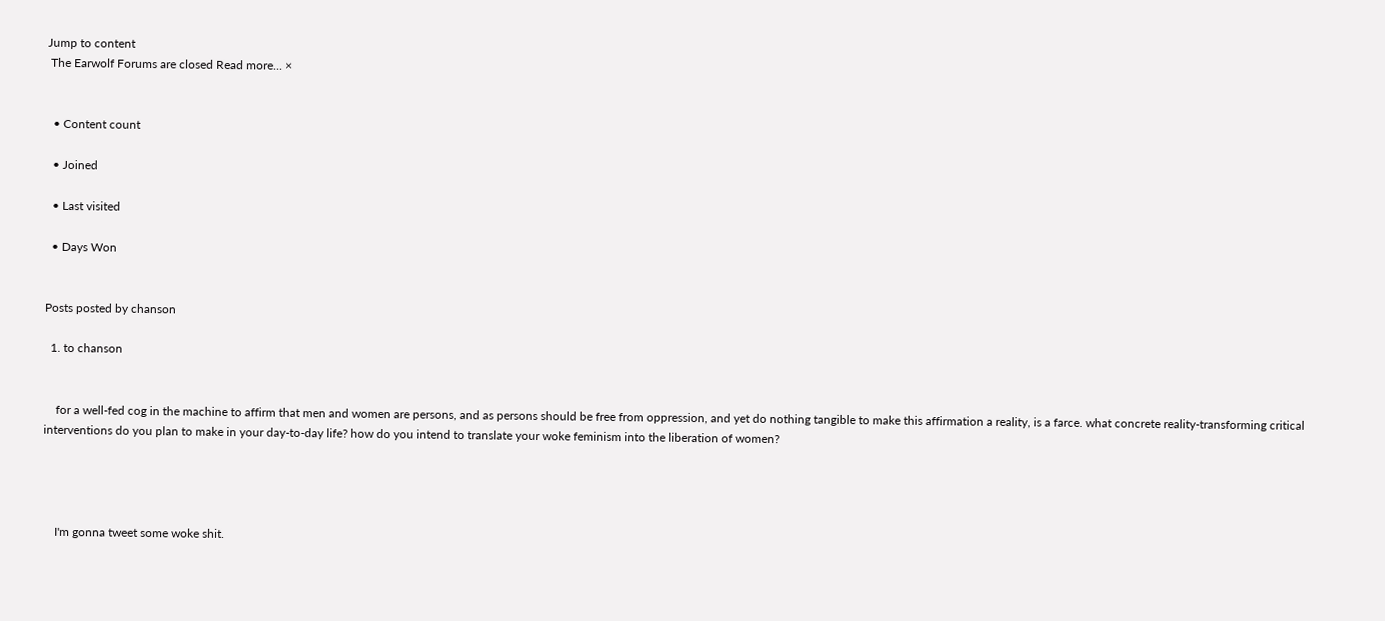Jump to content
 The Earwolf Forums are closed Read more... ×


  • Content count

  • Joined

  • Last visited

  • Days Won


Posts posted by chanson

  1. to chanson


    for a well-fed cog in the machine to affirm that men and women are persons, and as persons should be free from oppression, and yet do nothing tangible to make this affirmation a reality, is a farce. what concrete reality-transforming critical interventions do you plan to make in your day-to-day life? how do you intend to translate your woke feminism into the liberation of women?




    I'm gonna tweet some woke shit.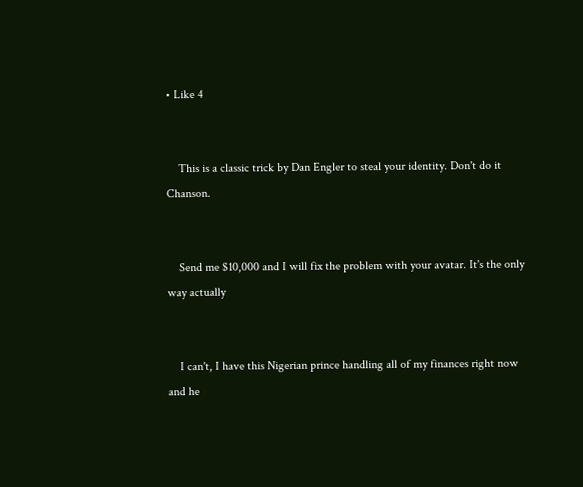• Like 4


    This is a classic trick by Dan Engler to steal your identity. Don't do it Chanson.


    Send me $10,000 and I will fix the problem with your avatar. It's the only way actually


    I can't, I have this Nigerian prince handling all of my finances right now and he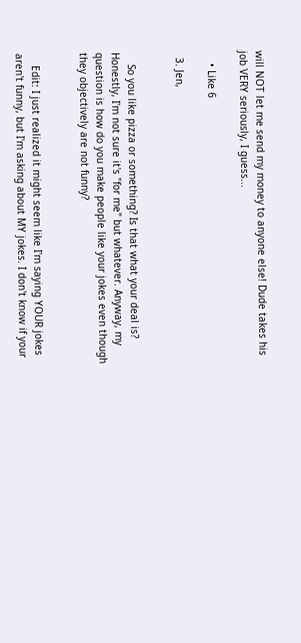will NOT let me send my money to anyone else! Dude takes his job VERY seriously, I guess...

    • Like 6

  3. Jen,


    So you like pizza or something? Is that what your deal is? Honestly, I'm not sure it's "for me" but whatever. Anyway, my question is how do you make people like your jokes even though they objectively are not funny?


    Edit: I just realized it might seem like I'm saying YOUR jokes aren't funny, but I'm asking about MY jokes. I don't know if your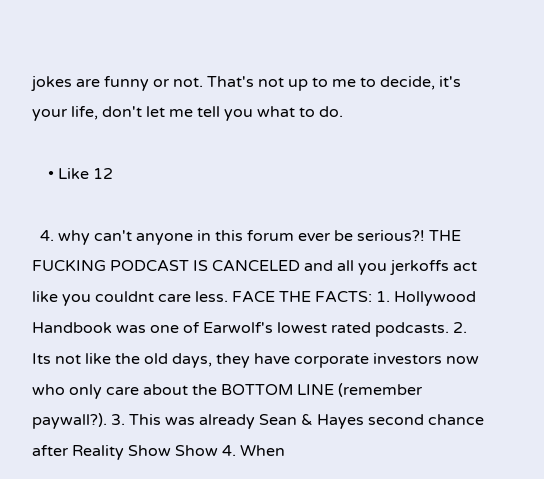jokes are funny or not. That's not up to me to decide, it's your life, don't let me tell you what to do.

    • Like 12

  4. why can't anyone in this forum ever be serious?! THE FUCKING PODCAST IS CANCELED and all you jerkoffs act like you couldnt care less. FACE THE FACTS: 1. Hollywood Handbook was one of Earwolf's lowest rated podcasts. 2. Its not like the old days, they have corporate investors now who only care about the BOTTOM LINE (remember paywall?). 3. This was already Sean & Hayes second chance after Reality Show Show 4. When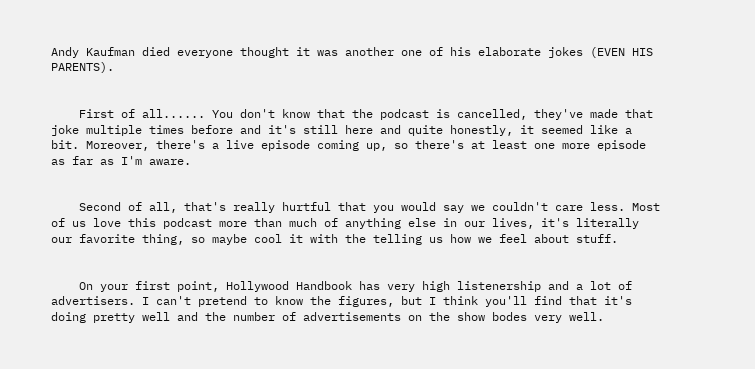Andy Kaufman died everyone thought it was another one of his elaborate jokes (EVEN HIS PARENTS).


    First of all...... You don't know that the podcast is cancelled, they've made that joke multiple times before and it's still here and quite honestly, it seemed like a bit. Moreover, there's a live episode coming up, so there's at least one more episode as far as I'm aware.


    Second of all, that's really hurtful that you would say we couldn't care less. Most of us love this podcast more than much of anything else in our lives, it's literally our favorite thing, so maybe cool it with the telling us how we feel about stuff.


    On your first point, Hollywood Handbook has very high listenership and a lot of advertisers. I can't pretend to know the figures, but I think you'll find that it's doing pretty well and the number of advertisements on the show bodes very well.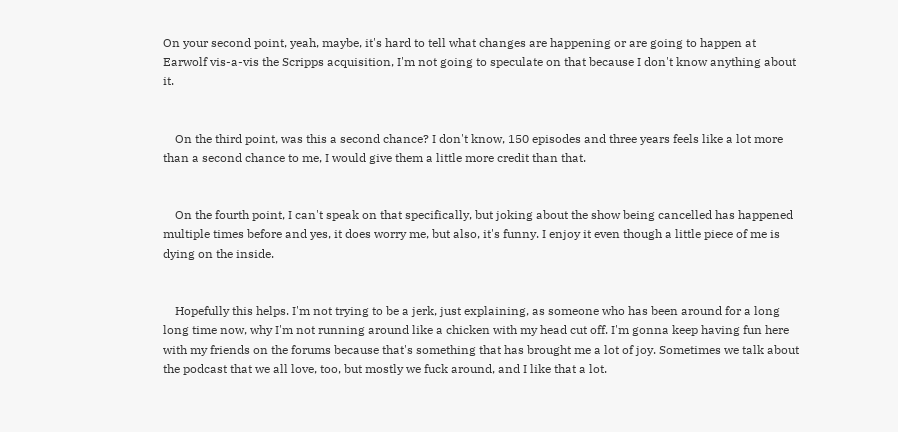On your second point, yeah, maybe, it's hard to tell what changes are happening or are going to happen at Earwolf vis-a-vis the Scripps acquisition, I'm not going to speculate on that because I don't know anything about it.


    On the third point, was this a second chance? I don't know, 150 episodes and three years feels like a lot more than a second chance to me, I would give them a little more credit than that.


    On the fourth point, I can't speak on that specifically, but joking about the show being cancelled has happened multiple times before and yes, it does worry me, but also, it's funny. I enjoy it even though a little piece of me is dying on the inside.


    Hopefully this helps. I'm not trying to be a jerk, just explaining, as someone who has been around for a long long time now, why I'm not running around like a chicken with my head cut off. I'm gonna keep having fun here with my friends on the forums because that's something that has brought me a lot of joy. Sometimes we talk about the podcast that we all love, too, but mostly we fuck around, and I like that a lot.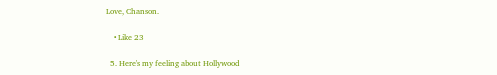Love, Chanson.

    • Like 23

  5. Here's my feeling about Hollywood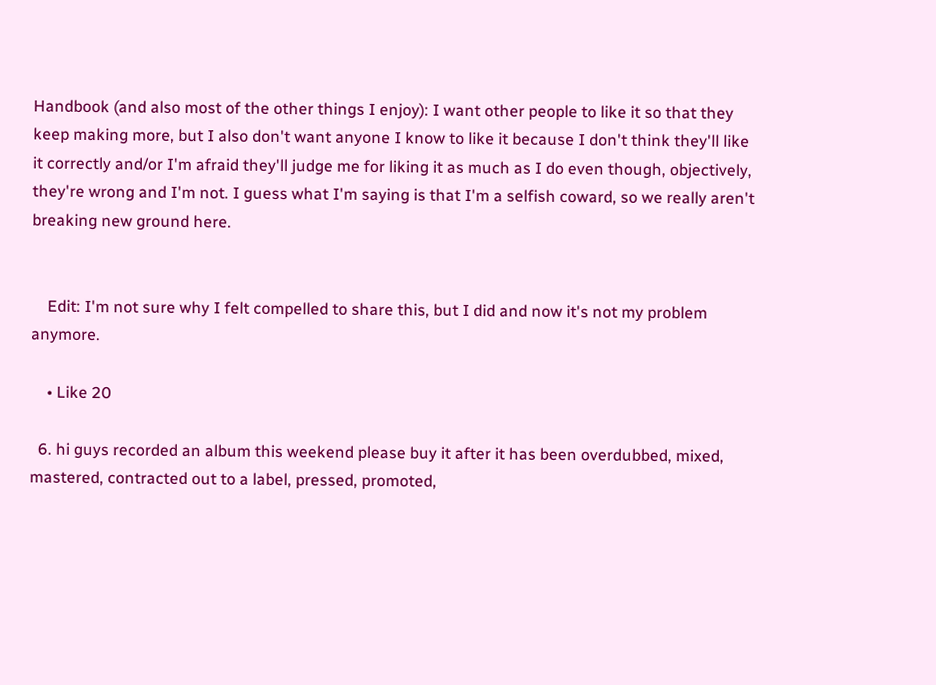Handbook (and also most of the other things I enjoy): I want other people to like it so that they keep making more, but I also don't want anyone I know to like it because I don't think they'll like it correctly and/or I'm afraid they'll judge me for liking it as much as I do even though, objectively, they're wrong and I'm not. I guess what I'm saying is that I'm a selfish coward, so we really aren't breaking new ground here.


    Edit: I'm not sure why I felt compelled to share this, but I did and now it's not my problem anymore.

    • Like 20

  6. hi guys recorded an album this weekend please buy it after it has been overdubbed, mixed, mastered, contracted out to a label, pressed, promoted,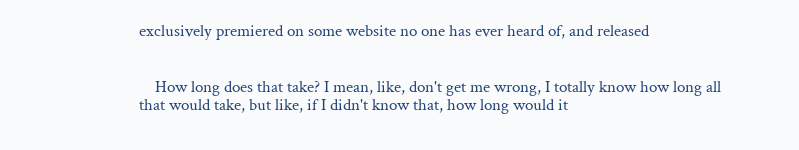exclusively premiered on some website no one has ever heard of, and released


    How long does that take? I mean, like, don't get me wrong, I totally know how long all that would take, but like, if I didn't know that, how long would it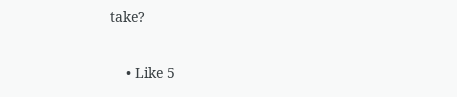take?

    • Like 5